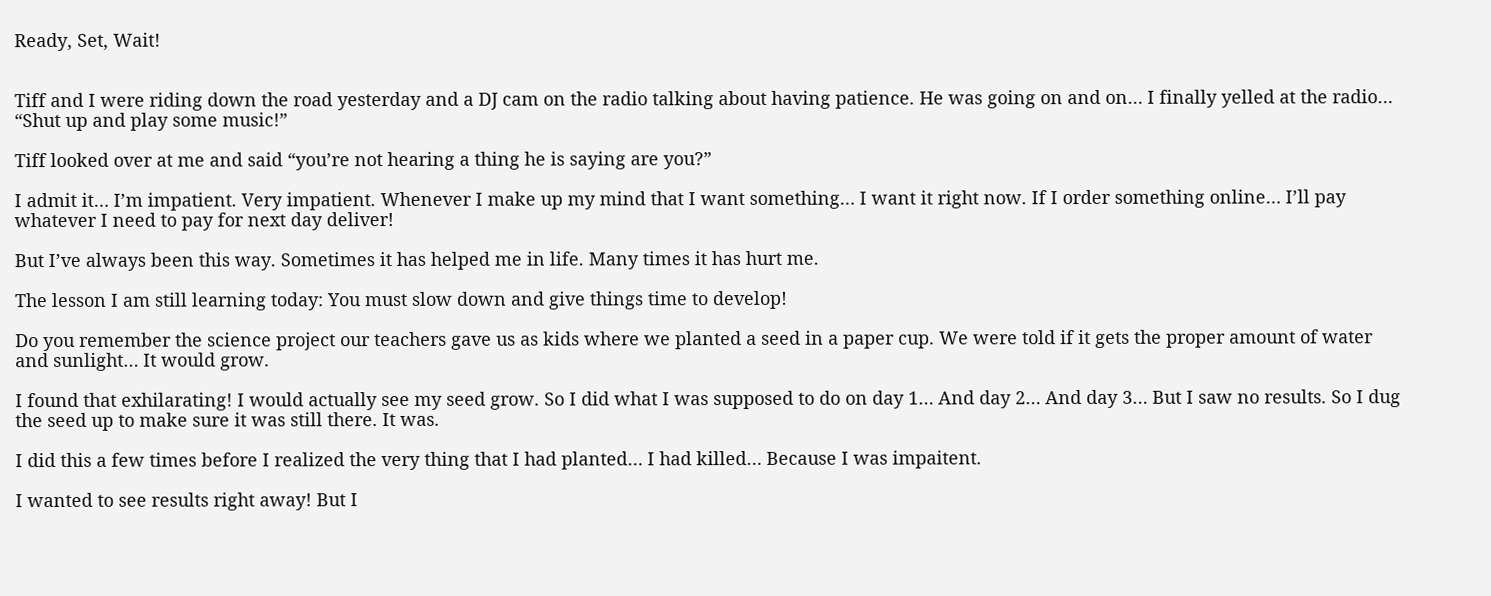Ready, Set, Wait!


Tiff and I were riding down the road yesterday and a DJ cam on the radio talking about having patience. He was going on and on… I finally yelled at the radio… “Shut up and play some music!”

Tiff looked over at me and said “you’re not hearing a thing he is saying are you?”

I admit it… I’m impatient. Very impatient. Whenever I make up my mind that I want something… I want it right now. If I order something online… I’ll pay whatever I need to pay for next day deliver!

But I’ve always been this way. Sometimes it has helped me in life. Many times it has hurt me.

The lesson I am still learning today: You must slow down and give things time to develop!

Do you remember the science project our teachers gave us as kids where we planted a seed in a paper cup. We were told if it gets the proper amount of water and sunlight… It would grow.

I found that exhilarating! I would actually see my seed grow. So I did what I was supposed to do on day 1… And day 2… And day 3… But I saw no results. So I dug the seed up to make sure it was still there. It was.

I did this a few times before I realized the very thing that I had planted… I had killed… Because I was impaitent.

I wanted to see results right away! But I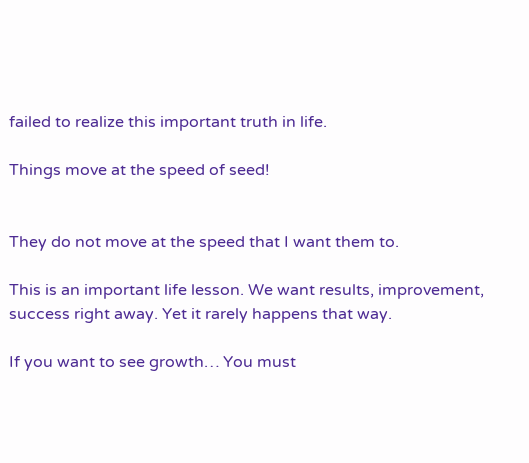failed to realize this important truth in life.

Things move at the speed of seed!


They do not move at the speed that I want them to.

This is an important life lesson. We want results, improvement, success right away. Yet it rarely happens that way.

If you want to see growth… You must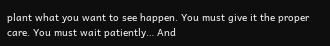plant what you want to see happen. You must give it the proper care. You must wait patiently… And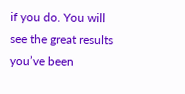if you do. You will see the great results you’ve been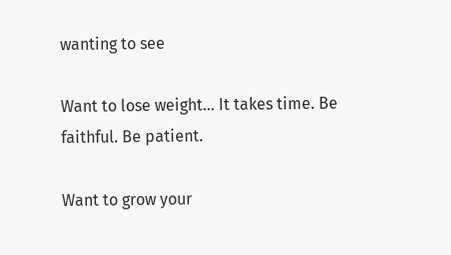wanting to see

Want to lose weight… It takes time. Be faithful. Be patient.

Want to grow your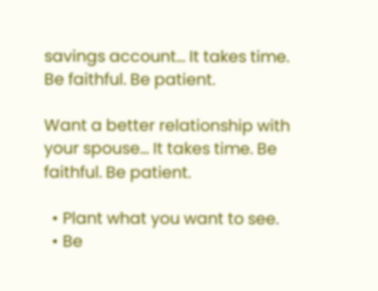savings account… It takes time. Be faithful. Be patient.

Want a better relationship with your spouse… It takes time. Be faithful. Be patient.

  • Plant what you want to see.
  • Be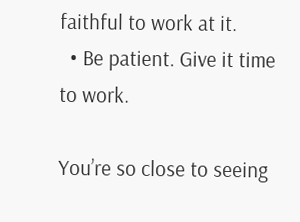faithful to work at it.
  • Be patient. Give it time to work.

You’re so close to seeing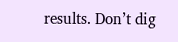results. Don’t dig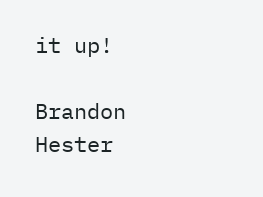it up!

Brandon Hester